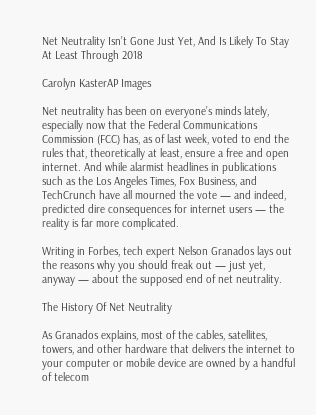Net Neutrality Isn’t Gone Just Yet, And Is Likely To Stay At Least Through 2018

Carolyn KasterAP Images

Net neutrality has been on everyone’s minds lately, especially now that the Federal Communications Commission (FCC) has, as of last week, voted to end the rules that, theoretically at least, ensure a free and open internet. And while alarmist headlines in publications such as the Los Angeles Times, Fox Business, and TechCrunch have all mourned the vote — and indeed, predicted dire consequences for internet users — the reality is far more complicated.

Writing in Forbes, tech expert Nelson Granados lays out the reasons why you should freak out — just yet, anyway — about the supposed end of net neutrality.

The History Of Net Neutrality

As Granados explains, most of the cables, satellites, towers, and other hardware that delivers the internet to your computer or mobile device are owned by a handful of telecom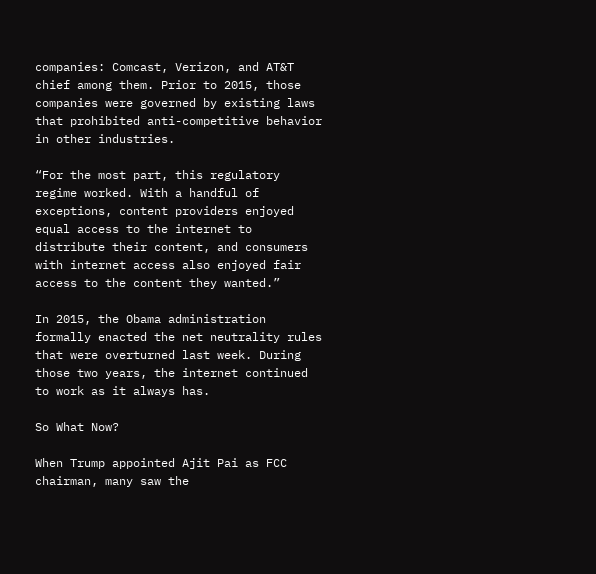companies: Comcast, Verizon, and AT&T chief among them. Prior to 2015, those companies were governed by existing laws that prohibited anti-competitive behavior in other industries.

“For the most part, this regulatory regime worked. With a handful of exceptions, content providers enjoyed equal access to the internet to distribute their content, and consumers with internet access also enjoyed fair access to the content they wanted.”

In 2015, the Obama administration formally enacted the net neutrality rules that were overturned last week. During those two years, the internet continued to work as it always has.

So What Now?

When Trump appointed Ajit Pai as FCC chairman, many saw the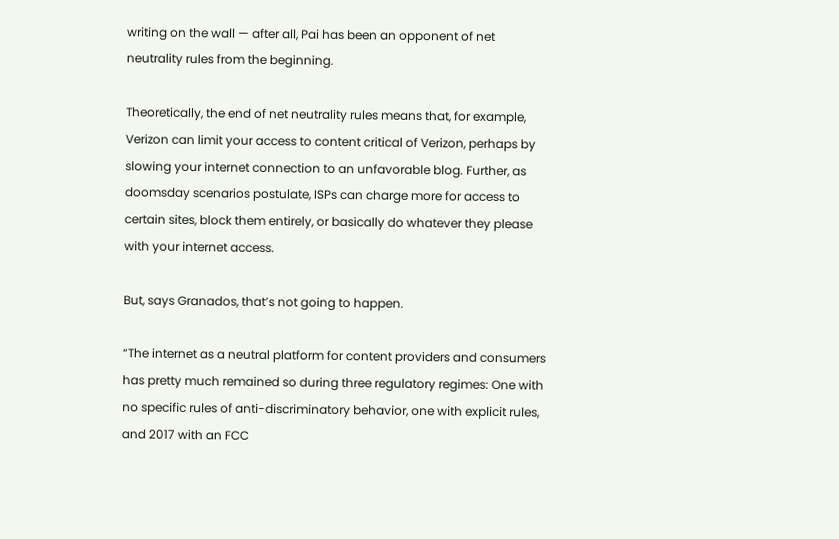writing on the wall — after all, Pai has been an opponent of net neutrality rules from the beginning.

Theoretically, the end of net neutrality rules means that, for example, Verizon can limit your access to content critical of Verizon, perhaps by slowing your internet connection to an unfavorable blog. Further, as doomsday scenarios postulate, ISPs can charge more for access to certain sites, block them entirely, or basically do whatever they please with your internet access.

But, says Granados, that’s not going to happen.

“The internet as a neutral platform for content providers and consumers has pretty much remained so during three regulatory regimes: One with no specific rules of anti-discriminatory behavior, one with explicit rules, and 2017 with an FCC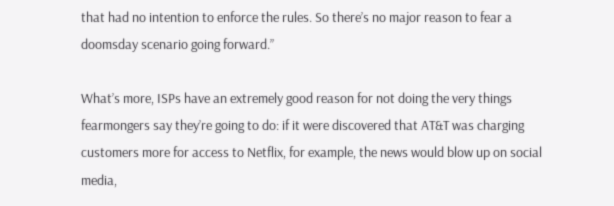that had no intention to enforce the rules. So there’s no major reason to fear a doomsday scenario going forward.”

What’s more, ISPs have an extremely good reason for not doing the very things fearmongers say they’re going to do: if it were discovered that AT&T was charging customers more for access to Netflix, for example, the news would blow up on social media,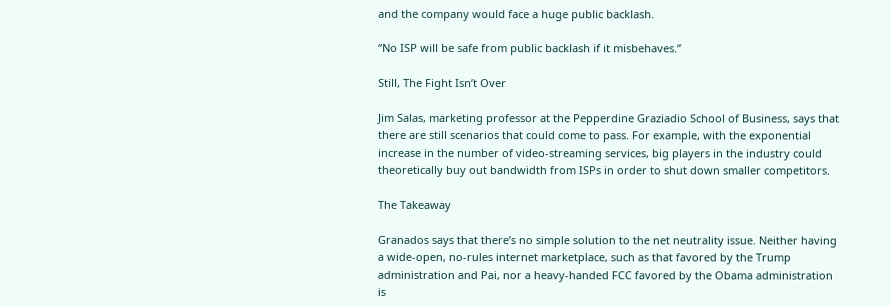and the company would face a huge public backlash.

“No ISP will be safe from public backlash if it misbehaves.”

Still, The Fight Isn’t Over

Jim Salas, marketing professor at the Pepperdine Graziadio School of Business, says that there are still scenarios that could come to pass. For example, with the exponential increase in the number of video-streaming services, big players in the industry could theoretically buy out bandwidth from ISPs in order to shut down smaller competitors.

The Takeaway

Granados says that there’s no simple solution to the net neutrality issue. Neither having a wide-open, no-rules internet marketplace, such as that favored by the Trump administration and Pai, nor a heavy-handed FCC favored by the Obama administration is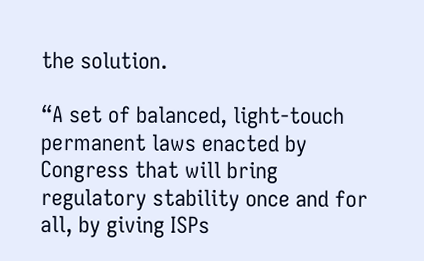the solution.

“A set of balanced, light-touch permanent laws enacted by Congress that will bring regulatory stability once and for all, by giving ISPs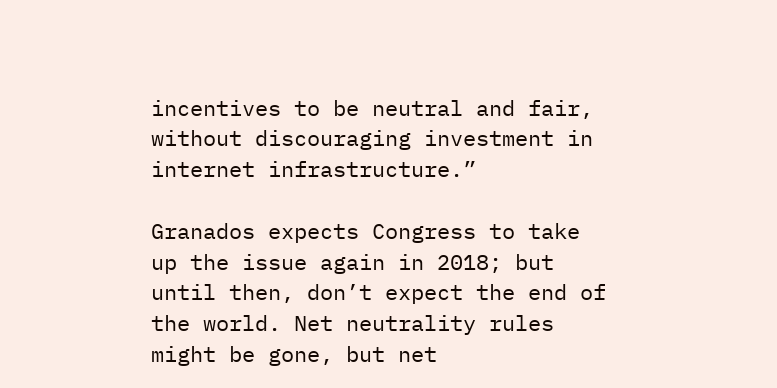incentives to be neutral and fair, without discouraging investment in internet infrastructure.”

Granados expects Congress to take up the issue again in 2018; but until then, don’t expect the end of the world. Net neutrality rules might be gone, but net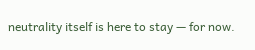neutrality itself is here to stay — for now.